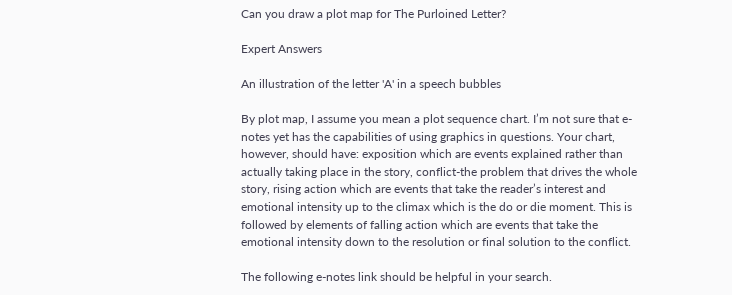Can you draw a plot map for The Purloined Letter?

Expert Answers

An illustration of the letter 'A' in a speech bubbles

By plot map, I assume you mean a plot sequence chart. I’m not sure that e-notes yet has the capabilities of using graphics in questions. Your chart, however, should have: exposition which are events explained rather than actually taking place in the story, conflict-the problem that drives the whole story, rising action which are events that take the reader’s interest and emotional intensity up to the climax which is the do or die moment. This is followed by elements of falling action which are events that take the emotional intensity down to the resolution or final solution to the conflict.

The following e-notes link should be helpful in your search.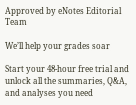Approved by eNotes Editorial Team

We’ll help your grades soar

Start your 48-hour free trial and unlock all the summaries, Q&A, and analyses you need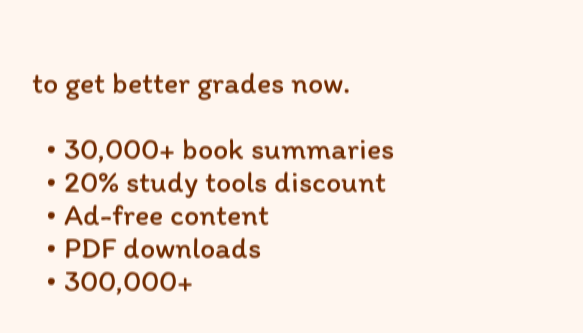to get better grades now.

  • 30,000+ book summaries
  • 20% study tools discount
  • Ad-free content
  • PDF downloads
  • 300,000+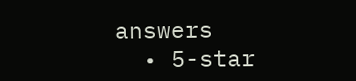answers
  • 5-star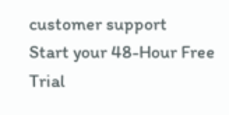customer support
Start your 48-Hour Free Trial